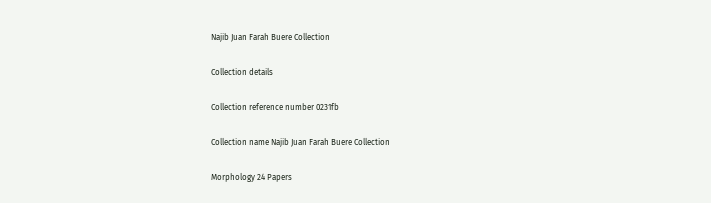Najib Juan Farah Buere Collection

Collection details

Collection reference number 0231fb

Collection name Najib Juan Farah Buere Collection

Morphology 24 Papers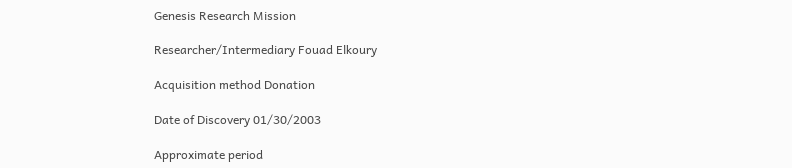Genesis Research Mission

Researcher/Intermediary Fouad Elkoury

Acquisition method Donation

Date of Discovery 01/30/2003

Approximate period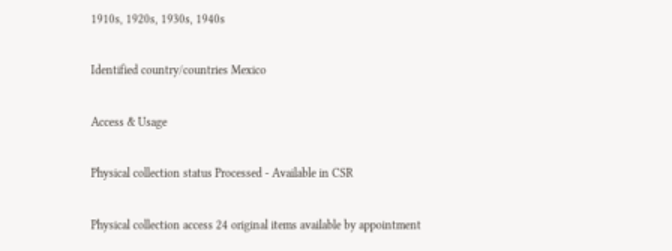1910s, 1920s, 1930s, 1940s

Identified country/countries Mexico

Access & Usage

Physical collection status Processed - Available in CSR

Physical collection access 24 original items available by appointment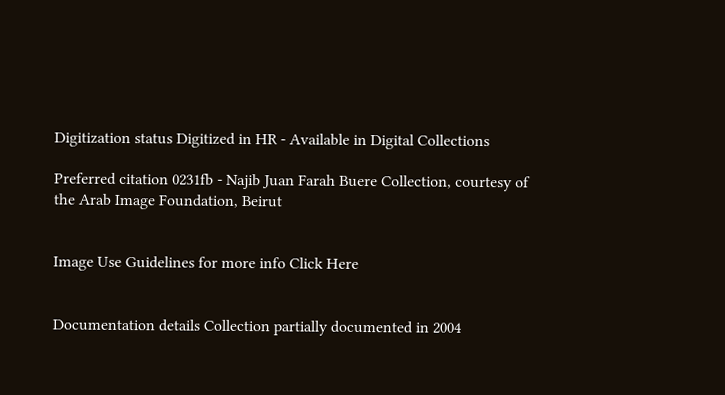Digitization status Digitized in HR - Available in Digital Collections

Preferred citation 0231fb - Najib Juan Farah Buere Collection, courtesy of the Arab Image Foundation, Beirut


Image Use Guidelines for more info Click Here


Documentation details Collection partially documented in 2004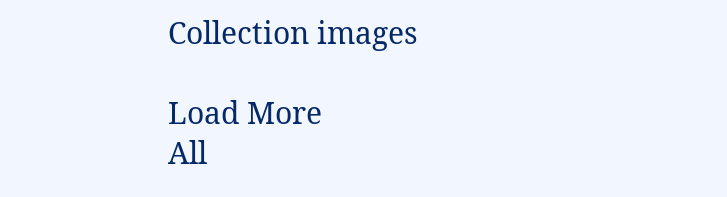Collection images

Load More
All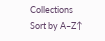Collections
Sort by A–Z↑